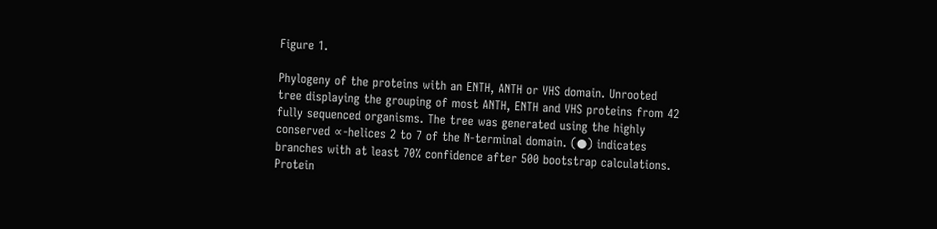Figure 1.

Phylogeny of the proteins with an ENTH, ANTH or VHS domain. Unrooted tree displaying the grouping of most ANTH, ENTH and VHS proteins from 42 fully sequenced organisms. The tree was generated using the highly conserved ∝-helices 2 to 7 of the N-terminal domain. (●) indicates branches with at least 70% confidence after 500 bootstrap calculations. Protein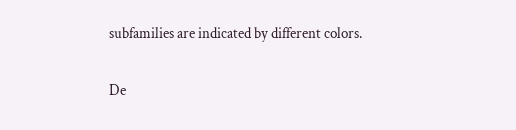subfamilies are indicated by different colors.

De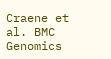Craene et al. BMC Genomics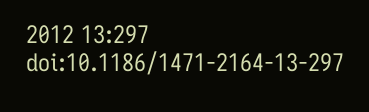2012 13:297   doi:10.1186/1471-2164-13-297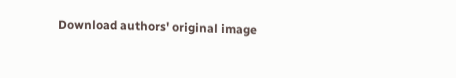Download authors' original image